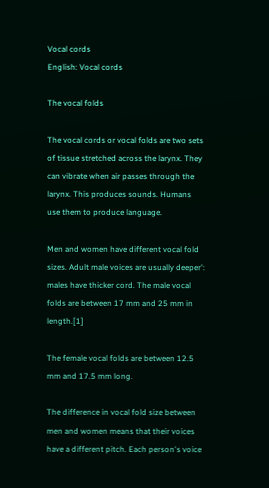Vocal cords
English: Vocal cords

The vocal folds

The vocal cords or vocal folds are two sets of tissue stretched across the larynx. They can vibrate when air passes through the larynx. This produces sounds. Humans use them to produce language.

Men and women have different vocal fold sizes. Adult male voices are usually deeper': males have thicker cord. The male vocal folds are between 17 mm and 25 mm in length.[1]

The female vocal folds are between 12.5 mm and 17.5 mm long.

The difference in vocal fold size between men and women means that their voices have a different pitch. Each person's voice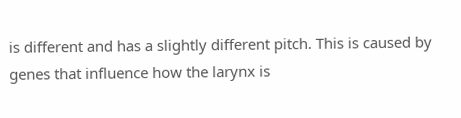is different and has a slightly different pitch. This is caused by genes that influence how the larynx is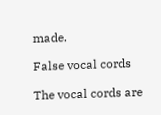made.

False vocal cords

The vocal cords are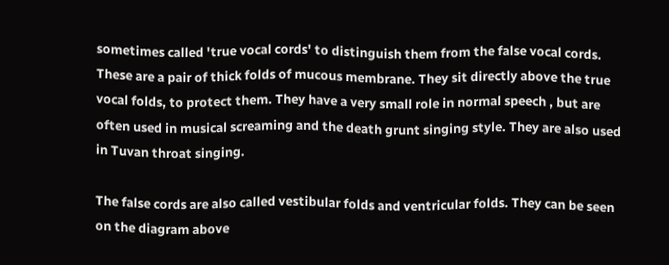sometimes called 'true vocal cords' to distinguish them from the false vocal cords. These are a pair of thick folds of mucous membrane. They sit directly above the true vocal folds, to protect them. They have a very small role in normal speech , but are often used in musical screaming and the death grunt singing style. They are also used in Tuvan throat singing.

The false cords are also called vestibular folds and ventricular folds. They can be seen on the diagram above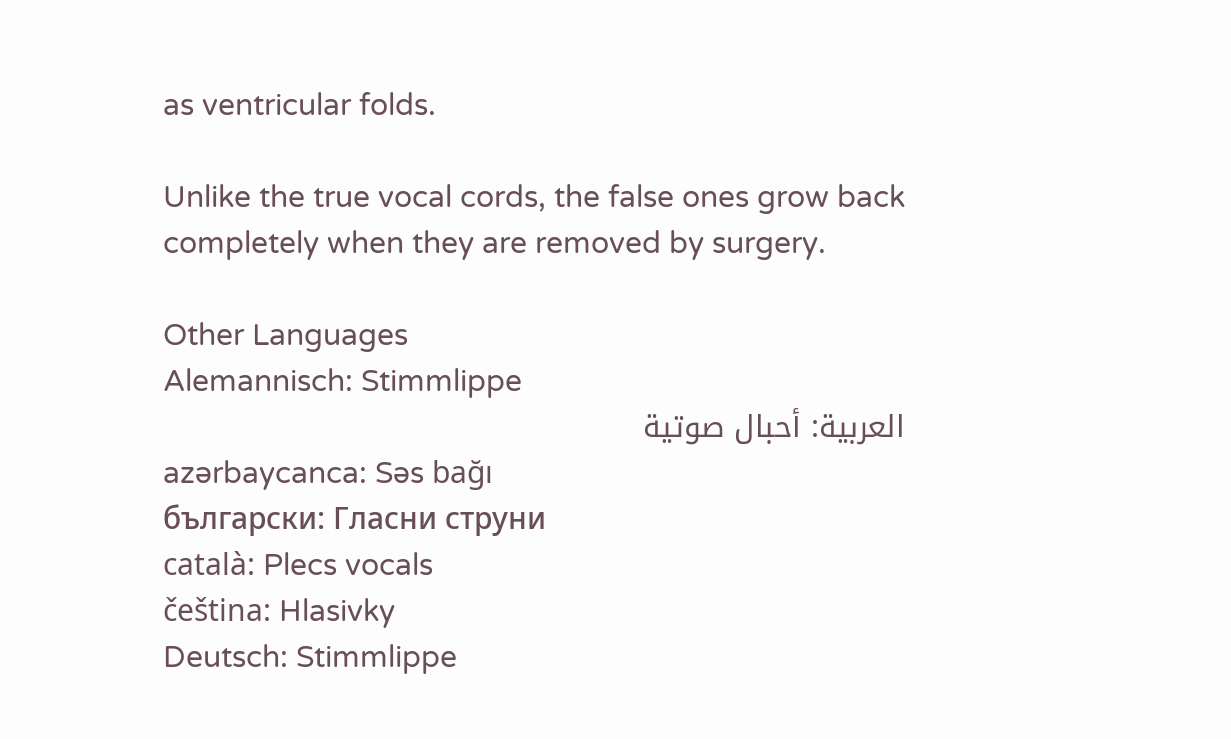as ventricular folds.

Unlike the true vocal cords, the false ones grow back completely when they are removed by surgery.

Other Languages
Alemannisch: Stimmlippe
العربية: أحبال صوتية
azərbaycanca: Səs bağı
български: Гласни струни
català: Plecs vocals
čeština: Hlasivky
Deutsch: Stimmlippe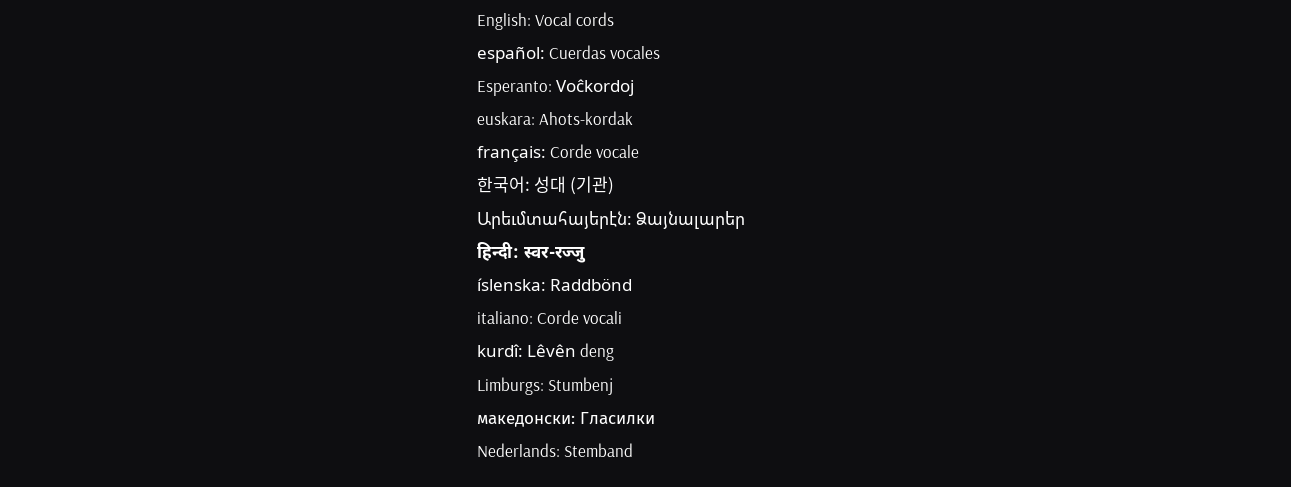English: Vocal cords
español: Cuerdas vocales
Esperanto: Voĉkordoj
euskara: Ahots-kordak
français: Corde vocale
한국어: 성대 (기관)
Արեւմտահայերէն: Ձայնալարեր
हिन्दी: स्वर-रज्जु
íslenska: Raddbönd
italiano: Corde vocali
kurdî: Lêvên deng
Limburgs: Stumbenj
македонски: Гласилки
Nederlands: Stemband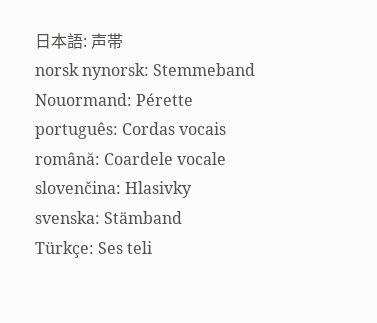日本語: 声帯
norsk nynorsk: Stemmeband
Nouormand: Pérette
português: Cordas vocais
română: Coardele vocale
slovenčina: Hlasivky
svenska: Stämband
Türkçe: Ses teli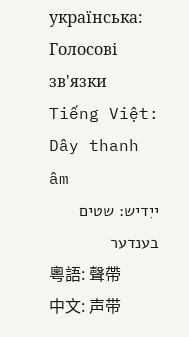українська: Голосові зв'язки
Tiếng Việt: Dây thanh âm
ייִדיש: שטים בענדער
粵語: 聲帶
中文: 声带